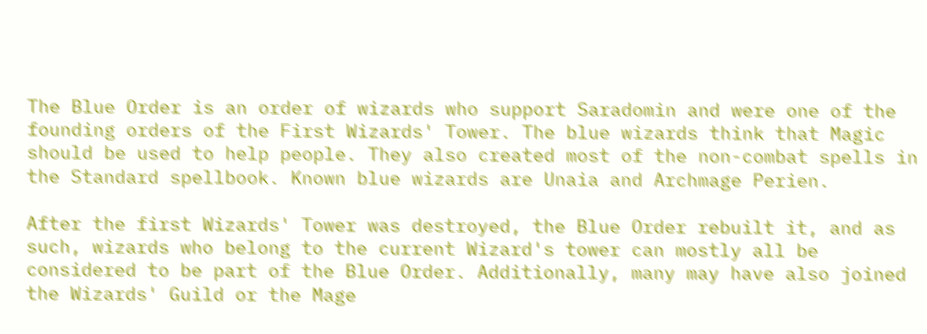The Blue Order is an order of wizards who support Saradomin and were one of the founding orders of the First Wizards' Tower. The blue wizards think that Magic should be used to help people. They also created most of the non-combat spells in the Standard spellbook. Known blue wizards are Unaia and Archmage Perien.

After the first Wizards' Tower was destroyed, the Blue Order rebuilt it, and as such, wizards who belong to the current Wizard's tower can mostly all be considered to be part of the Blue Order. Additionally, many may have also joined the Wizards' Guild or the Mage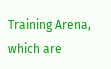Training Arena, which are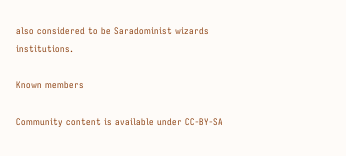also considered to be Saradominist wizards institutions.

Known members

Community content is available under CC-BY-SA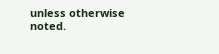unless otherwise noted.